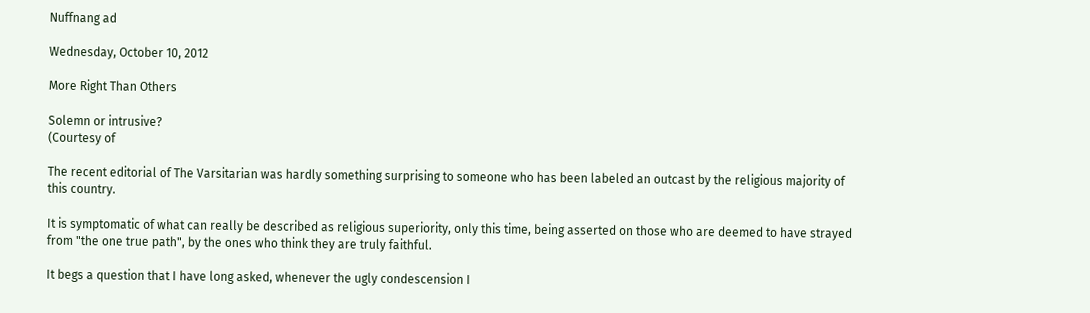Nuffnang ad

Wednesday, October 10, 2012

More Right Than Others

Solemn or intrusive?
(Courtesy of

The recent editorial of The Varsitarian was hardly something surprising to someone who has been labeled an outcast by the religious majority of this country.

It is symptomatic of what can really be described as religious superiority, only this time, being asserted on those who are deemed to have strayed from "the one true path", by the ones who think they are truly faithful.

It begs a question that I have long asked, whenever the ugly condescension I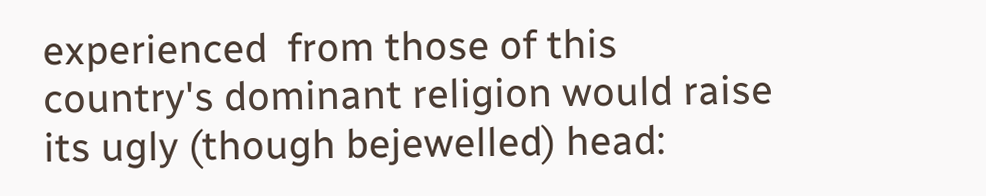experienced  from those of this country's dominant religion would raise its ugly (though bejewelled) head: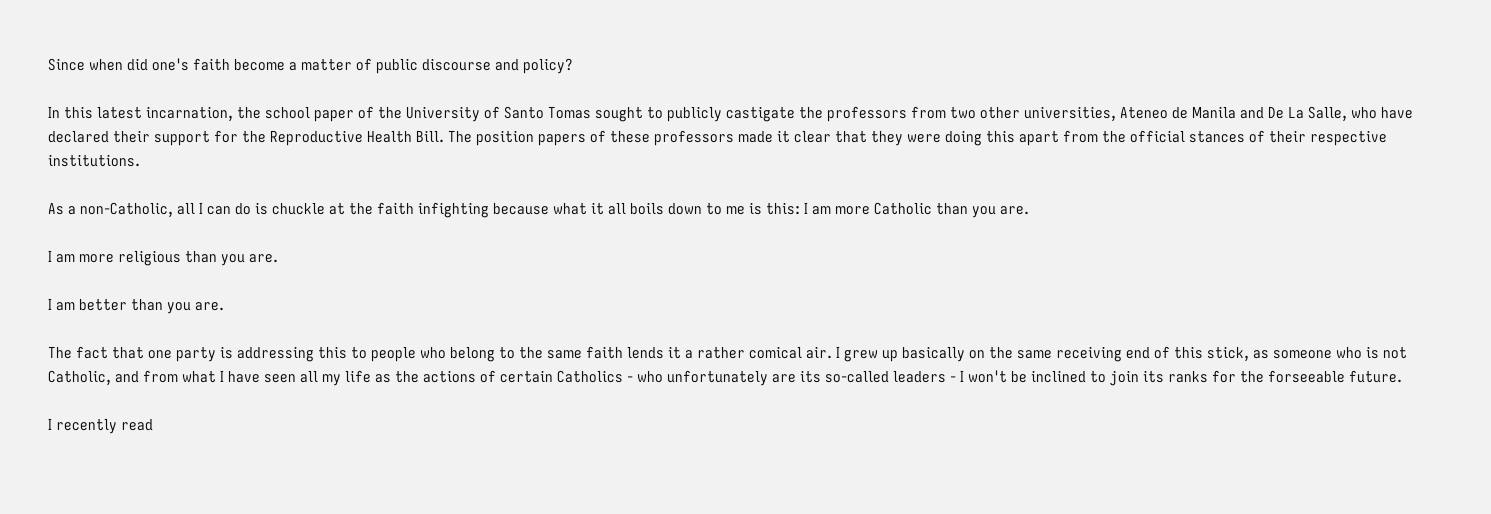Since when did one's faith become a matter of public discourse and policy?

In this latest incarnation, the school paper of the University of Santo Tomas sought to publicly castigate the professors from two other universities, Ateneo de Manila and De La Salle, who have declared their support for the Reproductive Health Bill. The position papers of these professors made it clear that they were doing this apart from the official stances of their respective institutions.

As a non-Catholic, all I can do is chuckle at the faith infighting because what it all boils down to me is this: I am more Catholic than you are.

I am more religious than you are.

I am better than you are.

The fact that one party is addressing this to people who belong to the same faith lends it a rather comical air. I grew up basically on the same receiving end of this stick, as someone who is not Catholic, and from what I have seen all my life as the actions of certain Catholics - who unfortunately are its so-called leaders - I won't be inclined to join its ranks for the forseeable future.

I recently read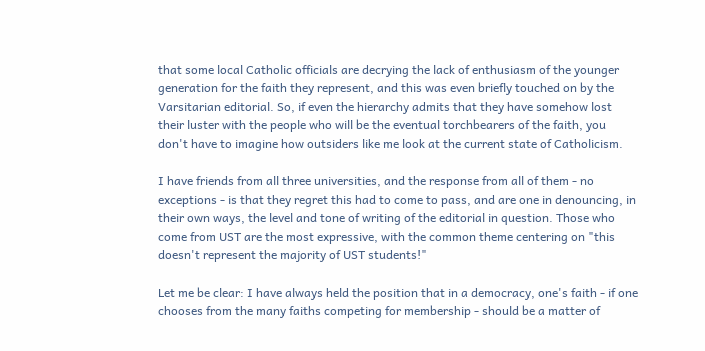that some local Catholic officials are decrying the lack of enthusiasm of the younger generation for the faith they represent, and this was even briefly touched on by the Varsitarian editorial. So, if even the hierarchy admits that they have somehow lost their luster with the people who will be the eventual torchbearers of the faith, you don't have to imagine how outsiders like me look at the current state of Catholicism.

I have friends from all three universities, and the response from all of them - no exceptions - is that they regret this had to come to pass, and are one in denouncing, in their own ways, the level and tone of writing of the editorial in question. Those who come from UST are the most expressive, with the common theme centering on "this doesn't represent the majority of UST students!"

Let me be clear: I have always held the position that in a democracy, one's faith - if one chooses from the many faiths competing for membership - should be a matter of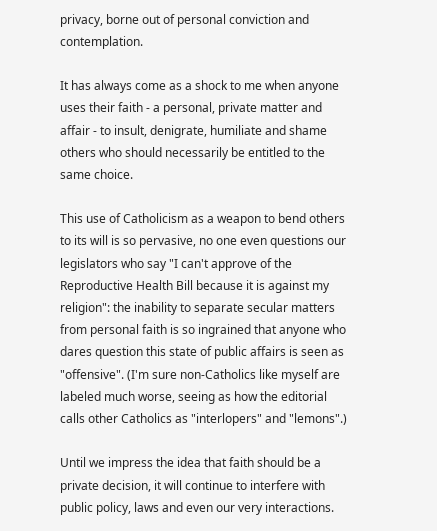privacy, borne out of personal conviction and contemplation.

It has always come as a shock to me when anyone uses their faith - a personal, private matter and affair - to insult, denigrate, humiliate and shame others who should necessarily be entitled to the same choice.

This use of Catholicism as a weapon to bend others to its will is so pervasive, no one even questions our legislators who say "I can't approve of the Reproductive Health Bill because it is against my religion": the inability to separate secular matters from personal faith is so ingrained that anyone who dares question this state of public affairs is seen as "offensive". (I'm sure non-Catholics like myself are labeled much worse, seeing as how the editorial calls other Catholics as "interlopers" and "lemons".)

Until we impress the idea that faith should be a private decision, it will continue to interfere with public policy, laws and even our very interactions.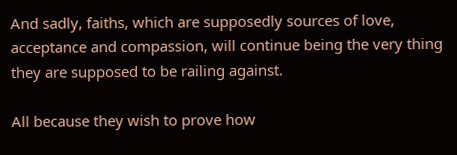And sadly, faiths, which are supposedly sources of love, acceptance and compassion, will continue being the very thing they are supposed to be railing against.

All because they wish to prove how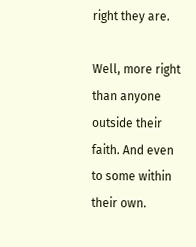right they are.

Well, more right than anyone outside their faith. And even to some within their own.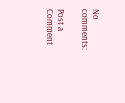No comments:

Post a Comment